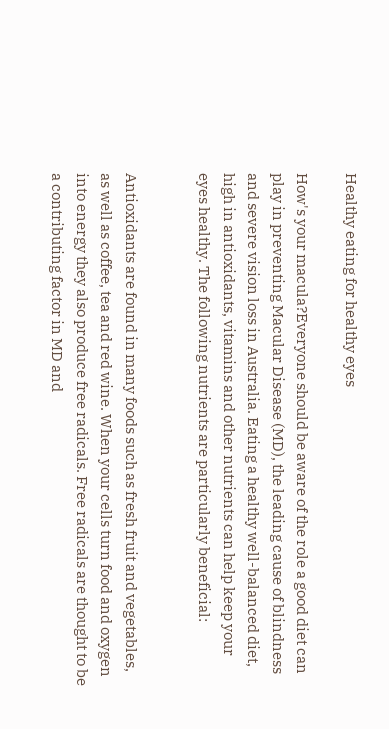Healthy eating for healthy eyes

How's your macula?Everyone should be aware of the role a good diet can play in preventing Macular Disease (MD), the leading cause of blindness and severe vision loss in Australia. Eating a healthy well-balanced diet, high in antioxidants, vitamins and other nutrients can help keep your eyes healthy. The following nutrients are particularly beneficial:


Antioxidants are found in many foods such as fresh fruit and vegetables, as well as coffee, tea and red wine. When your cells turn food and oxygen into energy they also produce free radicals. Free radicals are thought to be a contributing factor in MD and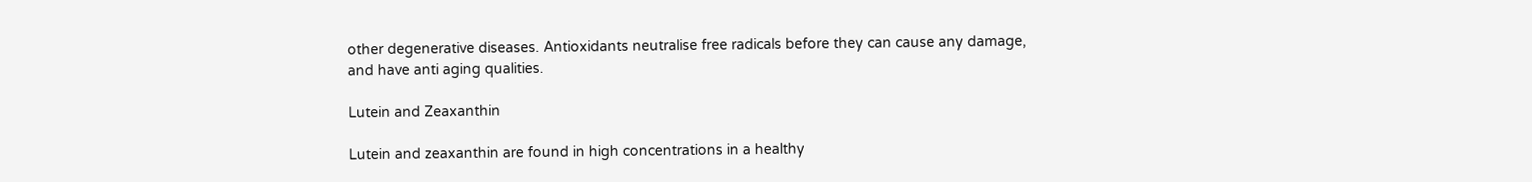other degenerative diseases. Antioxidants neutralise free radicals before they can cause any damage, and have anti aging qualities.

Lutein and Zeaxanthin

Lutein and zeaxanthin are found in high concentrations in a healthy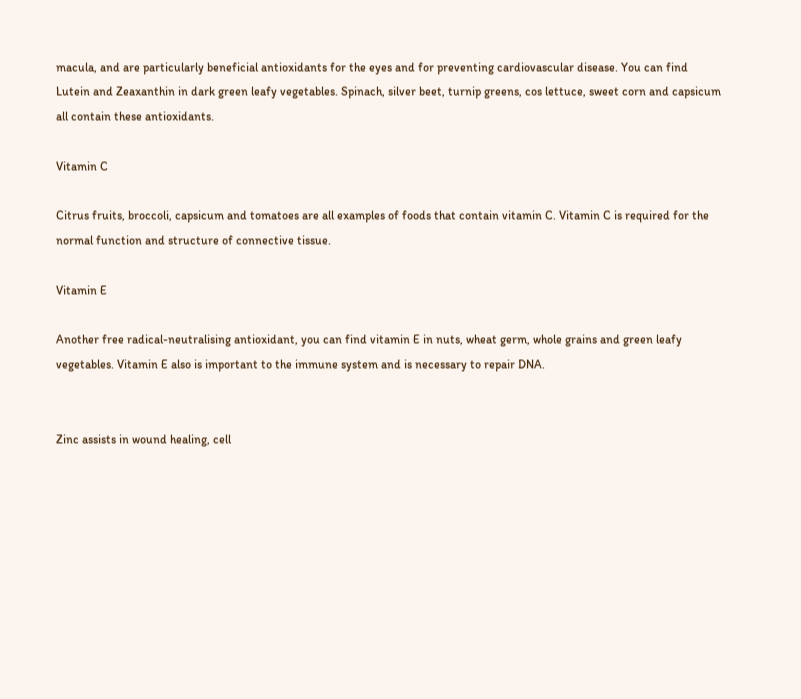macula, and are particularly beneficial antioxidants for the eyes and for preventing cardiovascular disease. You can find Lutein and Zeaxanthin in dark green leafy vegetables. Spinach, silver beet, turnip greens, cos lettuce, sweet corn and capsicum all contain these antioxidants.

Vitamin C

Citrus fruits, broccoli, capsicum and tomatoes are all examples of foods that contain vitamin C. Vitamin C is required for the normal function and structure of connective tissue.

Vitamin E

Another free radical-neutralising antioxidant, you can find vitamin E in nuts, wheat germ, whole grains and green leafy vegetables. Vitamin E also is important to the immune system and is necessary to repair DNA.


Zinc assists in wound healing, cell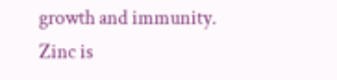growth and immunity. Zinc is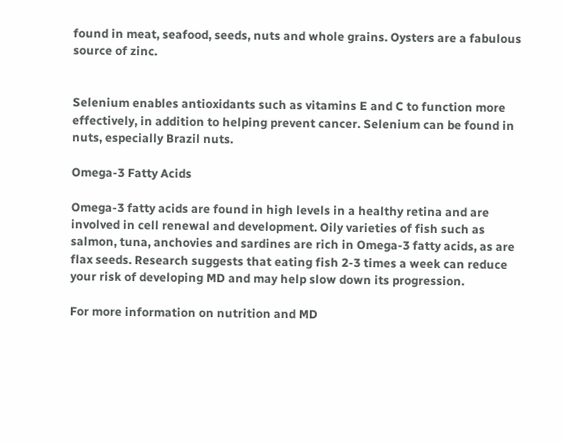found in meat, seafood, seeds, nuts and whole grains. Oysters are a fabulous source of zinc.


Selenium enables antioxidants such as vitamins E and C to function more effectively, in addition to helping prevent cancer. Selenium can be found in nuts, especially Brazil nuts.

Omega-3 Fatty Acids

Omega-3 fatty acids are found in high levels in a healthy retina and are involved in cell renewal and development. Oily varieties of fish such as salmon, tuna, anchovies and sardines are rich in Omega-3 fatty acids, as are flax seeds. Research suggests that eating fish 2-3 times a week can reduce your risk of developing MD and may help slow down its progression.

For more information on nutrition and MD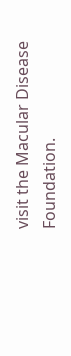visit the Macular Disease Foundation.